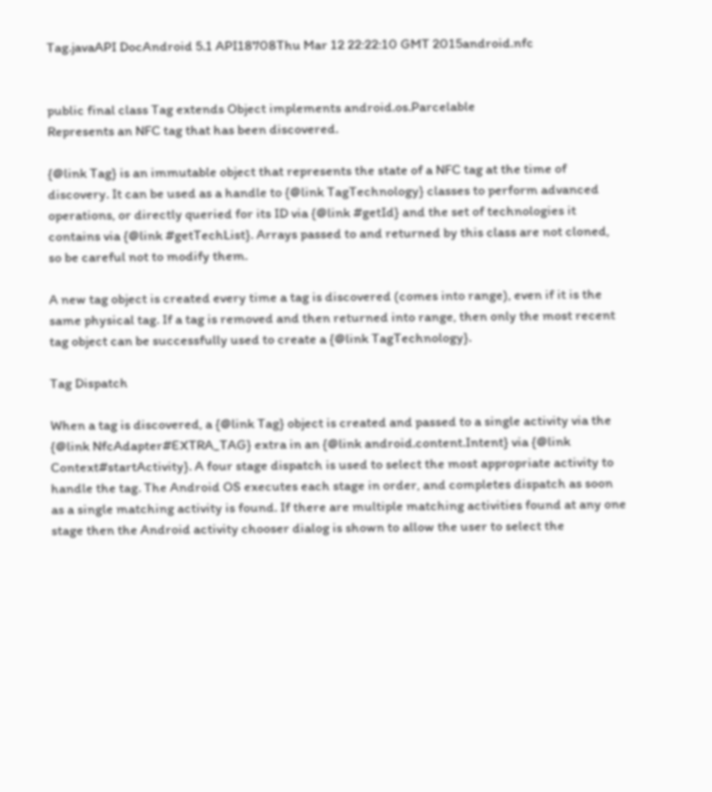Tag.javaAPI DocAndroid 5.1 API18708Thu Mar 12 22:22:10 GMT 2015android.nfc


public final class Tag extends Object implements android.os.Parcelable
Represents an NFC tag that has been discovered.

{@link Tag} is an immutable object that represents the state of a NFC tag at the time of discovery. It can be used as a handle to {@link TagTechnology} classes to perform advanced operations, or directly queried for its ID via {@link #getId} and the set of technologies it contains via {@link #getTechList}. Arrays passed to and returned by this class are not cloned, so be careful not to modify them.

A new tag object is created every time a tag is discovered (comes into range), even if it is the same physical tag. If a tag is removed and then returned into range, then only the most recent tag object can be successfully used to create a {@link TagTechnology}.

Tag Dispatch

When a tag is discovered, a {@link Tag} object is created and passed to a single activity via the {@link NfcAdapter#EXTRA_TAG} extra in an {@link android.content.Intent} via {@link Context#startActivity}. A four stage dispatch is used to select the most appropriate activity to handle the tag. The Android OS executes each stage in order, and completes dispatch as soon as a single matching activity is found. If there are multiple matching activities found at any one stage then the Android activity chooser dialog is shown to allow the user to select the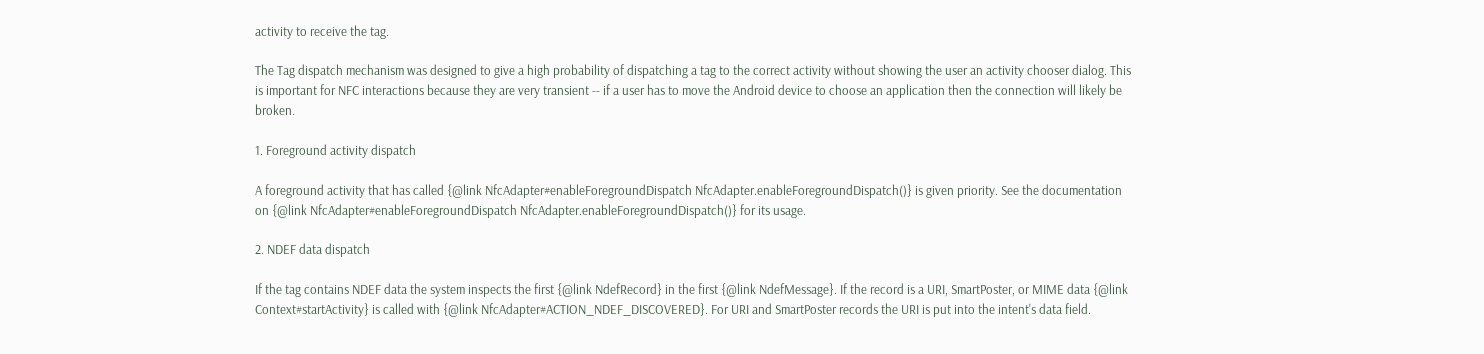activity to receive the tag.

The Tag dispatch mechanism was designed to give a high probability of dispatching a tag to the correct activity without showing the user an activity chooser dialog. This is important for NFC interactions because they are very transient -- if a user has to move the Android device to choose an application then the connection will likely be broken.

1. Foreground activity dispatch

A foreground activity that has called {@link NfcAdapter#enableForegroundDispatch NfcAdapter.enableForegroundDispatch()} is given priority. See the documentation on {@link NfcAdapter#enableForegroundDispatch NfcAdapter.enableForegroundDispatch()} for its usage.

2. NDEF data dispatch

If the tag contains NDEF data the system inspects the first {@link NdefRecord} in the first {@link NdefMessage}. If the record is a URI, SmartPoster, or MIME data {@link Context#startActivity} is called with {@link NfcAdapter#ACTION_NDEF_DISCOVERED}. For URI and SmartPoster records the URI is put into the intent's data field.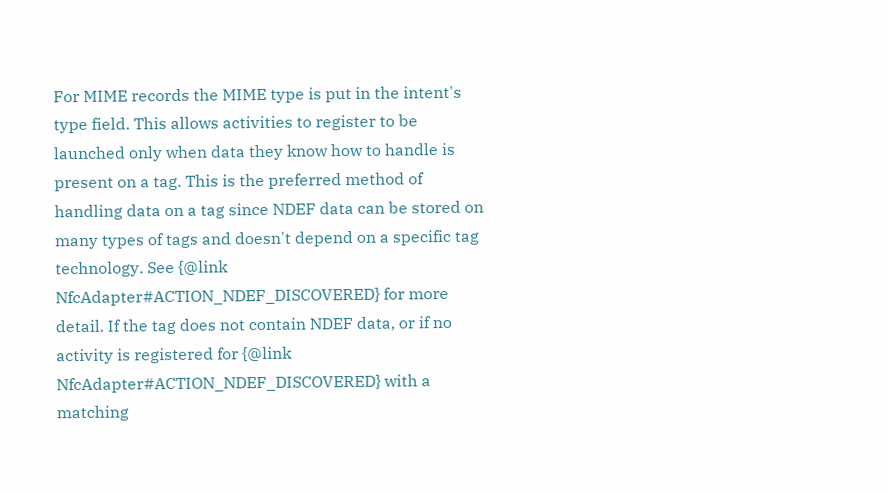For MIME records the MIME type is put in the intent's type field. This allows activities to register to be launched only when data they know how to handle is present on a tag. This is the preferred method of handling data on a tag since NDEF data can be stored on many types of tags and doesn't depend on a specific tag technology. See {@link NfcAdapter#ACTION_NDEF_DISCOVERED} for more detail. If the tag does not contain NDEF data, or if no activity is registered for {@link NfcAdapter#ACTION_NDEF_DISCOVERED} with a matching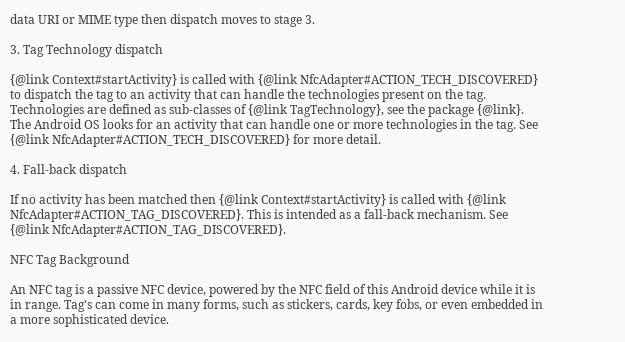data URI or MIME type then dispatch moves to stage 3.

3. Tag Technology dispatch

{@link Context#startActivity} is called with {@link NfcAdapter#ACTION_TECH_DISCOVERED} to dispatch the tag to an activity that can handle the technologies present on the tag. Technologies are defined as sub-classes of {@link TagTechnology}, see the package {@link}. The Android OS looks for an activity that can handle one or more technologies in the tag. See {@link NfcAdapter#ACTION_TECH_DISCOVERED} for more detail.

4. Fall-back dispatch

If no activity has been matched then {@link Context#startActivity} is called with {@link NfcAdapter#ACTION_TAG_DISCOVERED}. This is intended as a fall-back mechanism. See {@link NfcAdapter#ACTION_TAG_DISCOVERED}.

NFC Tag Background

An NFC tag is a passive NFC device, powered by the NFC field of this Android device while it is in range. Tag's can come in many forms, such as stickers, cards, key fobs, or even embedded in a more sophisticated device.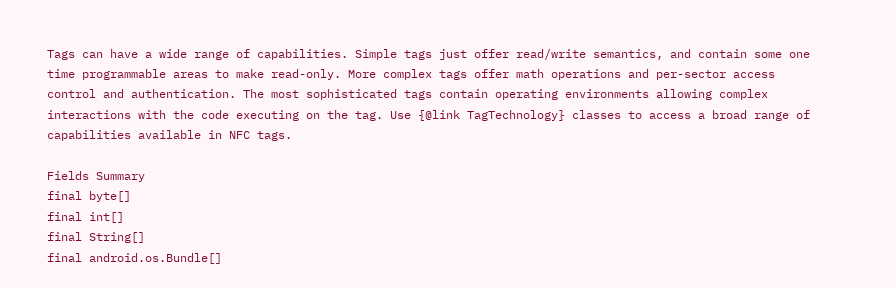Tags can have a wide range of capabilities. Simple tags just offer read/write semantics, and contain some one time programmable areas to make read-only. More complex tags offer math operations and per-sector access control and authentication. The most sophisticated tags contain operating environments allowing complex interactions with the code executing on the tag. Use {@link TagTechnology} classes to access a broad range of capabilities available in NFC tags.

Fields Summary
final byte[]
final int[]
final String[]
final android.os.Bundle[]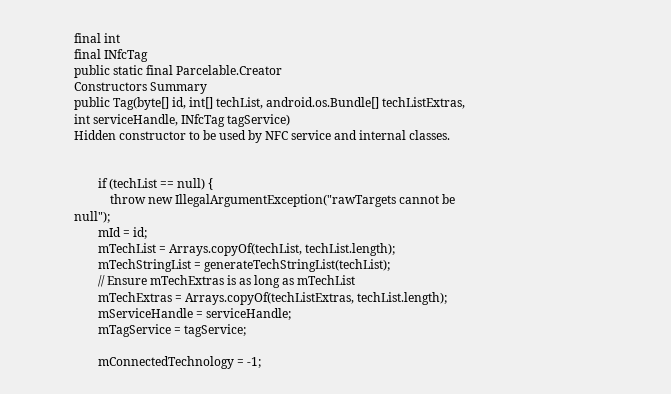final int
final INfcTag
public static final Parcelable.Creator
Constructors Summary
public Tag(byte[] id, int[] techList, android.os.Bundle[] techListExtras, int serviceHandle, INfcTag tagService)
Hidden constructor to be used by NFC service and internal classes.


        if (techList == null) {
            throw new IllegalArgumentException("rawTargets cannot be null");
        mId = id;
        mTechList = Arrays.copyOf(techList, techList.length);
        mTechStringList = generateTechStringList(techList);
        // Ensure mTechExtras is as long as mTechList
        mTechExtras = Arrays.copyOf(techListExtras, techList.length);
        mServiceHandle = serviceHandle;
        mTagService = tagService;

        mConnectedTechnology = -1;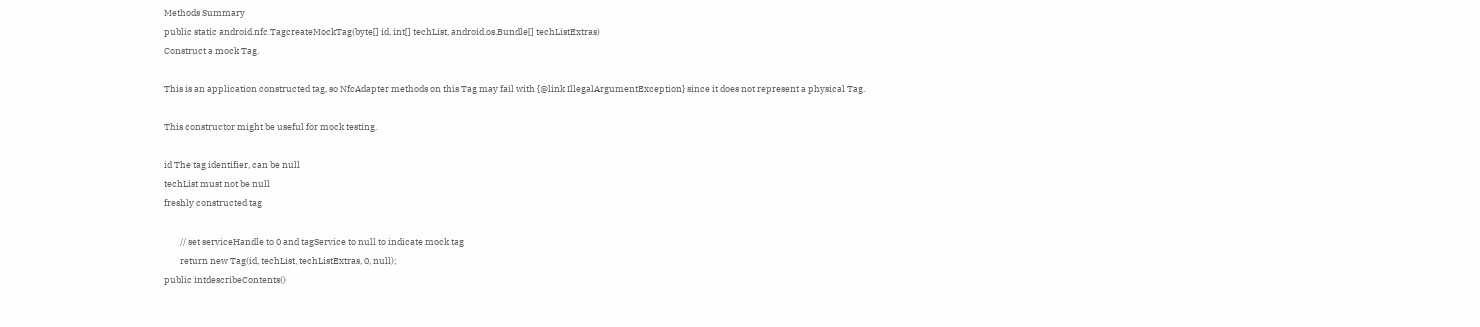Methods Summary
public static android.nfc.TagcreateMockTag(byte[] id, int[] techList, android.os.Bundle[] techListExtras)
Construct a mock Tag.

This is an application constructed tag, so NfcAdapter methods on this Tag may fail with {@link IllegalArgumentException} since it does not represent a physical Tag.

This constructor might be useful for mock testing.

id The tag identifier, can be null
techList must not be null
freshly constructed tag

        // set serviceHandle to 0 and tagService to null to indicate mock tag
        return new Tag(id, techList, techListExtras, 0, null);
public intdescribeContents()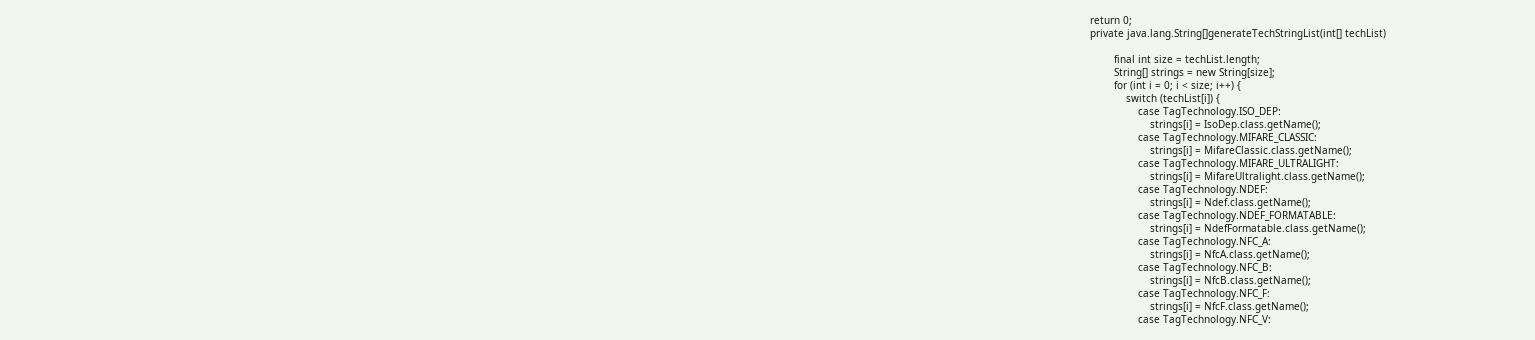return 0;
private java.lang.String[]generateTechStringList(int[] techList)

        final int size = techList.length;
        String[] strings = new String[size];
        for (int i = 0; i < size; i++) {
            switch (techList[i]) {
                case TagTechnology.ISO_DEP:
                    strings[i] = IsoDep.class.getName();
                case TagTechnology.MIFARE_CLASSIC:
                    strings[i] = MifareClassic.class.getName();
                case TagTechnology.MIFARE_ULTRALIGHT:
                    strings[i] = MifareUltralight.class.getName();
                case TagTechnology.NDEF:
                    strings[i] = Ndef.class.getName();
                case TagTechnology.NDEF_FORMATABLE:
                    strings[i] = NdefFormatable.class.getName();
                case TagTechnology.NFC_A:
                    strings[i] = NfcA.class.getName();
                case TagTechnology.NFC_B:
                    strings[i] = NfcB.class.getName();
                case TagTechnology.NFC_F:
                    strings[i] = NfcF.class.getName();
                case TagTechnology.NFC_V: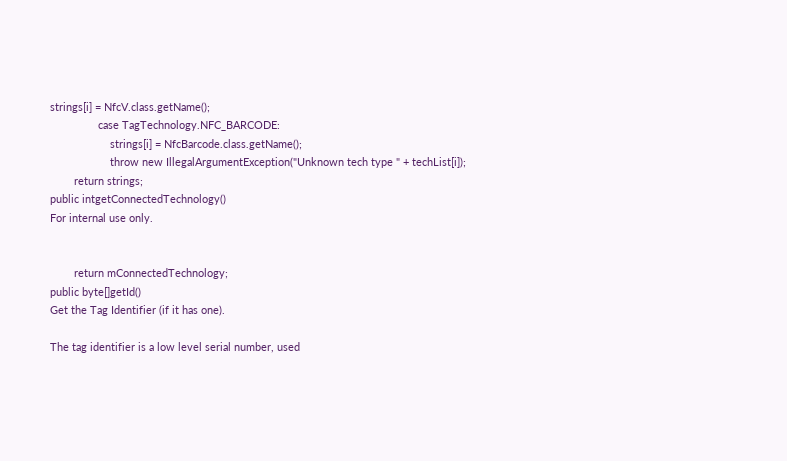strings[i] = NfcV.class.getName();
                case TagTechnology.NFC_BARCODE:
                    strings[i] = NfcBarcode.class.getName();
                    throw new IllegalArgumentException("Unknown tech type " + techList[i]);
        return strings;
public intgetConnectedTechnology()
For internal use only.


        return mConnectedTechnology;
public byte[]getId()
Get the Tag Identifier (if it has one).

The tag identifier is a low level serial number, used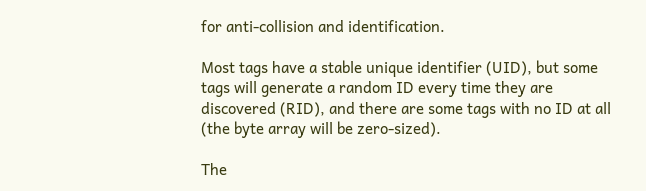for anti-collision and identification.

Most tags have a stable unique identifier (UID), but some tags will generate a random ID every time they are discovered (RID), and there are some tags with no ID at all (the byte array will be zero-sized).

The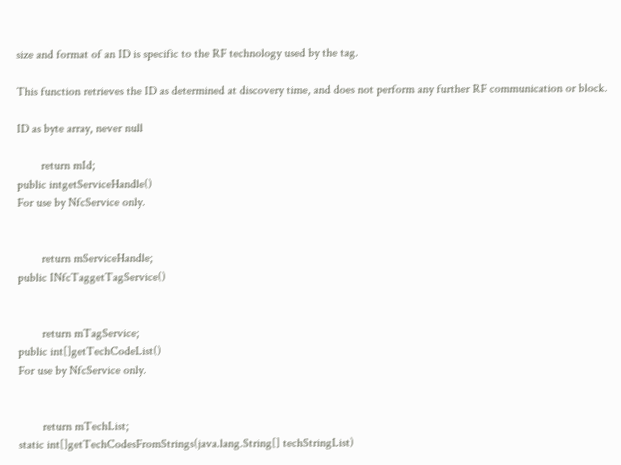size and format of an ID is specific to the RF technology used by the tag.

This function retrieves the ID as determined at discovery time, and does not perform any further RF communication or block.

ID as byte array, never null

        return mId;
public intgetServiceHandle()
For use by NfcService only.


        return mServiceHandle;
public INfcTaggetTagService()


        return mTagService;
public int[]getTechCodeList()
For use by NfcService only.


        return mTechList;
static int[]getTechCodesFromStrings(java.lang.String[] techStringList)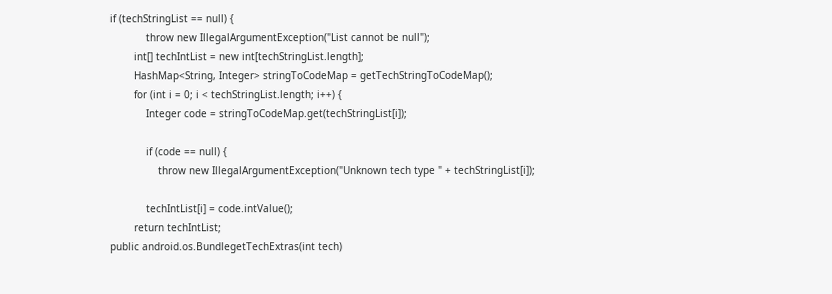if (techStringList == null) {
            throw new IllegalArgumentException("List cannot be null");
        int[] techIntList = new int[techStringList.length];
        HashMap<String, Integer> stringToCodeMap = getTechStringToCodeMap();
        for (int i = 0; i < techStringList.length; i++) {
            Integer code = stringToCodeMap.get(techStringList[i]);

            if (code == null) {
                throw new IllegalArgumentException("Unknown tech type " + techStringList[i]);

            techIntList[i] = code.intValue();
        return techIntList;
public android.os.BundlegetTechExtras(int tech)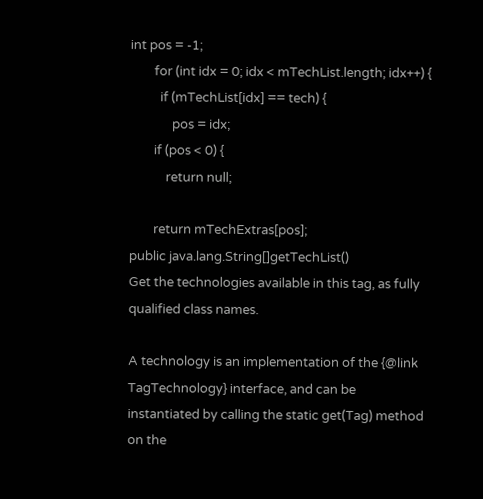int pos = -1;
        for (int idx = 0; idx < mTechList.length; idx++) {
          if (mTechList[idx] == tech) {
              pos = idx;
        if (pos < 0) {
            return null;

        return mTechExtras[pos];
public java.lang.String[]getTechList()
Get the technologies available in this tag, as fully qualified class names.

A technology is an implementation of the {@link TagTechnology} interface, and can be instantiated by calling the static get(Tag) method on the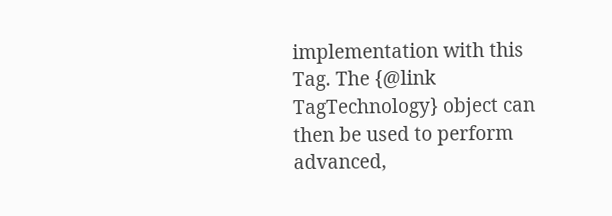implementation with this Tag. The {@link TagTechnology} object can then be used to perform advanced,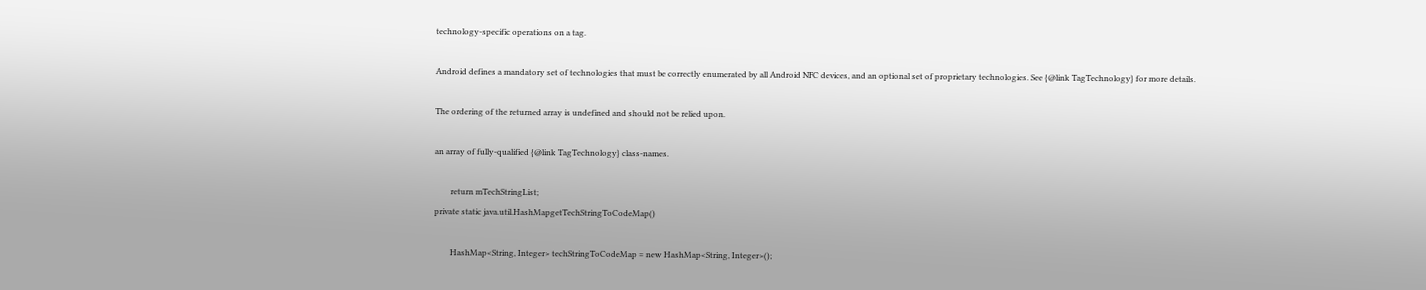technology-specific operations on a tag.

Android defines a mandatory set of technologies that must be correctly enumerated by all Android NFC devices, and an optional set of proprietary technologies. See {@link TagTechnology} for more details.

The ordering of the returned array is undefined and should not be relied upon.

an array of fully-qualified {@link TagTechnology} class-names.

        return mTechStringList;
private static java.util.HashMapgetTechStringToCodeMap()

        HashMap<String, Integer> techStringToCodeMap = new HashMap<String, Integer>();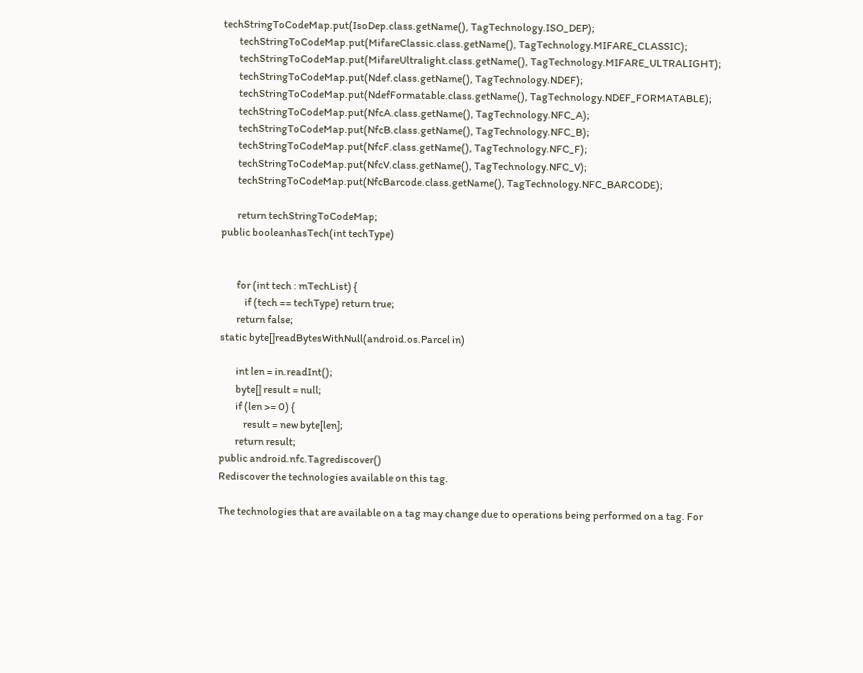techStringToCodeMap.put(IsoDep.class.getName(), TagTechnology.ISO_DEP);
        techStringToCodeMap.put(MifareClassic.class.getName(), TagTechnology.MIFARE_CLASSIC);
        techStringToCodeMap.put(MifareUltralight.class.getName(), TagTechnology.MIFARE_ULTRALIGHT);
        techStringToCodeMap.put(Ndef.class.getName(), TagTechnology.NDEF);
        techStringToCodeMap.put(NdefFormatable.class.getName(), TagTechnology.NDEF_FORMATABLE);
        techStringToCodeMap.put(NfcA.class.getName(), TagTechnology.NFC_A);
        techStringToCodeMap.put(NfcB.class.getName(), TagTechnology.NFC_B);
        techStringToCodeMap.put(NfcF.class.getName(), TagTechnology.NFC_F);
        techStringToCodeMap.put(NfcV.class.getName(), TagTechnology.NFC_V);
        techStringToCodeMap.put(NfcBarcode.class.getName(), TagTechnology.NFC_BARCODE);

        return techStringToCodeMap;
public booleanhasTech(int techType)


        for (int tech : mTechList) {
            if (tech == techType) return true;
        return false;
static byte[]readBytesWithNull(android.os.Parcel in)

        int len = in.readInt();
        byte[] result = null;
        if (len >= 0) {
            result = new byte[len];
        return result;
public android.nfc.Tagrediscover()
Rediscover the technologies available on this tag.

The technologies that are available on a tag may change due to operations being performed on a tag. For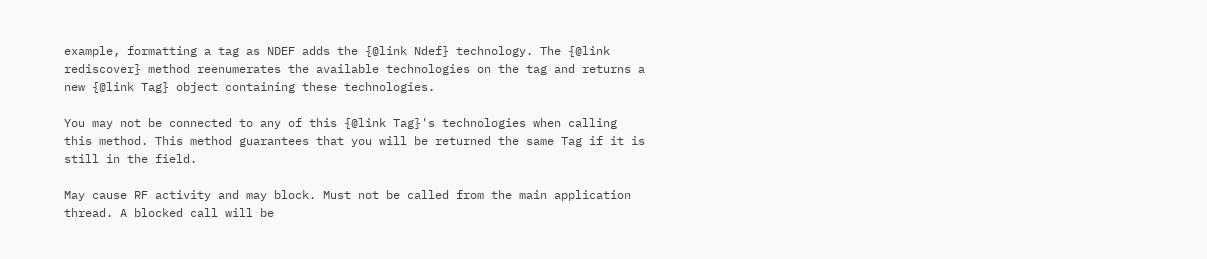example, formatting a tag as NDEF adds the {@link Ndef} technology. The {@link rediscover} method reenumerates the available technologies on the tag and returns a new {@link Tag} object containing these technologies.

You may not be connected to any of this {@link Tag}'s technologies when calling this method. This method guarantees that you will be returned the same Tag if it is still in the field.

May cause RF activity and may block. Must not be called from the main application thread. A blocked call will be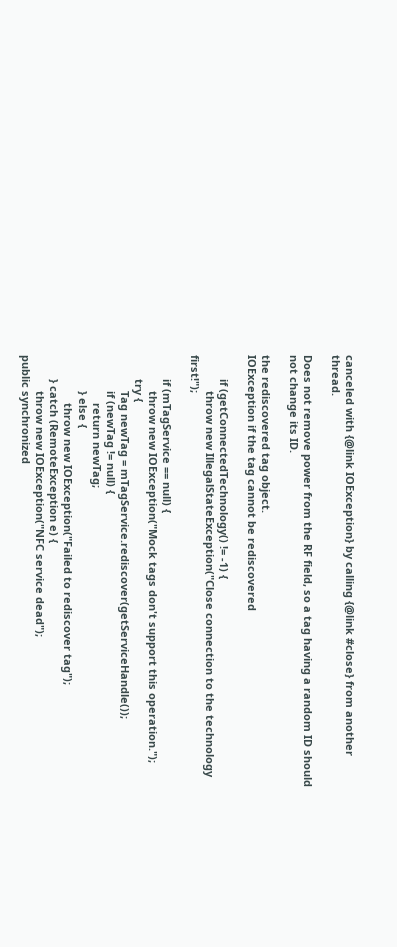canceled with {@link IOException} by calling {@link #close} from another thread.

Does not remove power from the RF field, so a tag having a random ID should not change its ID.

the rediscovered tag object.
IOException if the tag cannot be rediscovered

        if (getConnectedTechnology() != -1) {
            throw new IllegalStateException("Close connection to the technology first!");

        if (mTagService == null) {
            throw new IOException("Mock tags don't support this operation.");
        try {
            Tag newTag = mTagService.rediscover(getServiceHandle());
            if (newTag != null) {
                return newTag;
            } else {
                throw new IOException("Failed to rediscover tag");
        } catch (RemoteException e) {
            throw new IOException("NFC service dead");
public synchronized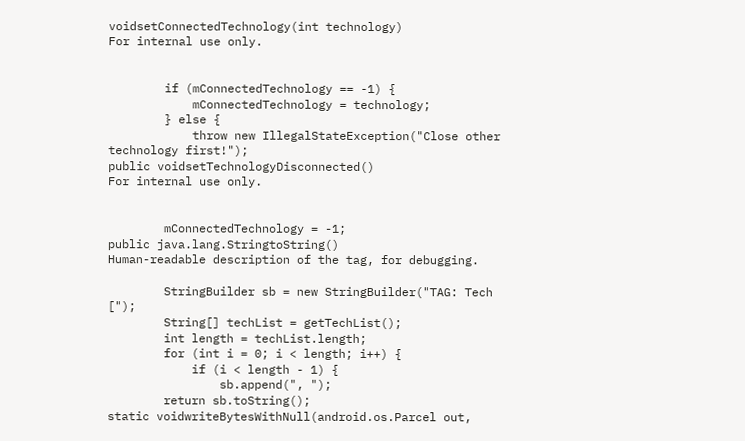voidsetConnectedTechnology(int technology)
For internal use only.


        if (mConnectedTechnology == -1) {
            mConnectedTechnology = technology;
        } else {
            throw new IllegalStateException("Close other technology first!");
public voidsetTechnologyDisconnected()
For internal use only.


        mConnectedTechnology = -1;
public java.lang.StringtoString()
Human-readable description of the tag, for debugging.

        StringBuilder sb = new StringBuilder("TAG: Tech [");
        String[] techList = getTechList();
        int length = techList.length;
        for (int i = 0; i < length; i++) {
            if (i < length - 1) {
                sb.append(", ");
        return sb.toString();
static voidwriteBytesWithNull(android.os.Parcel out,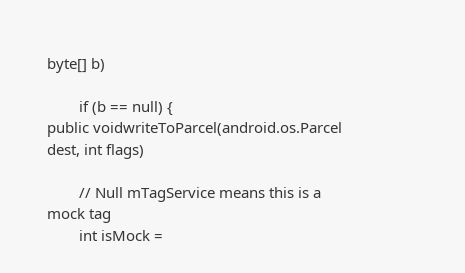byte[] b)

        if (b == null) {
public voidwriteToParcel(android.os.Parcel dest, int flags)

        // Null mTagService means this is a mock tag
        int isMock =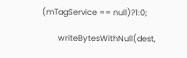(mTagService == null)?1:0;

        writeBytesWithNull(dest,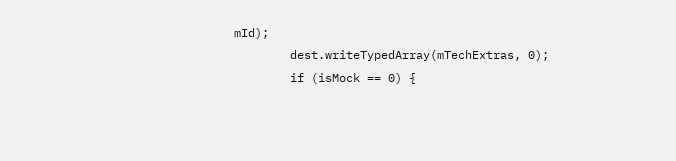mId);
        dest.writeTypedArray(mTechExtras, 0);
        if (isMock == 0) {